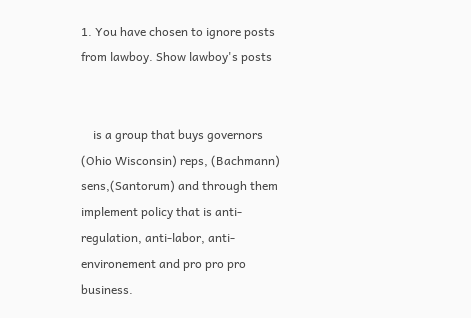1. You have chosen to ignore posts from lawboy. Show lawboy's posts


    is a group that buys governors (Ohio Wisconsin) reps, (Bachmann) sens,(Santorum) and through them implement policy that is anti-regulation, anti-labor, anti-environement and pro pro pro business.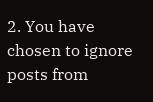2. You have chosen to ignore posts from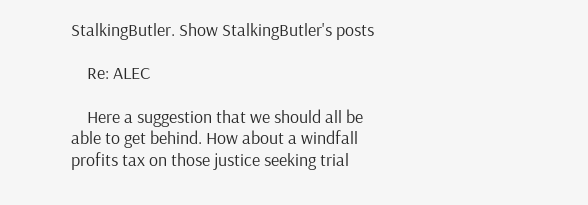StalkingButler. Show StalkingButler's posts

    Re: ALEC

    Here a suggestion that we should all be able to get behind. How about a windfall profits tax on those justice seeking trial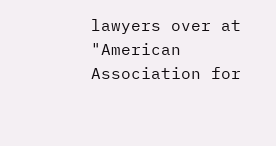lawyers over at "American Association for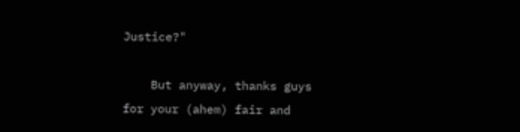Justice?"

    But anyway, thanks guys for your (ahem) fair and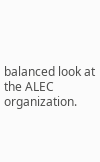balanced look at the ALEC organization.